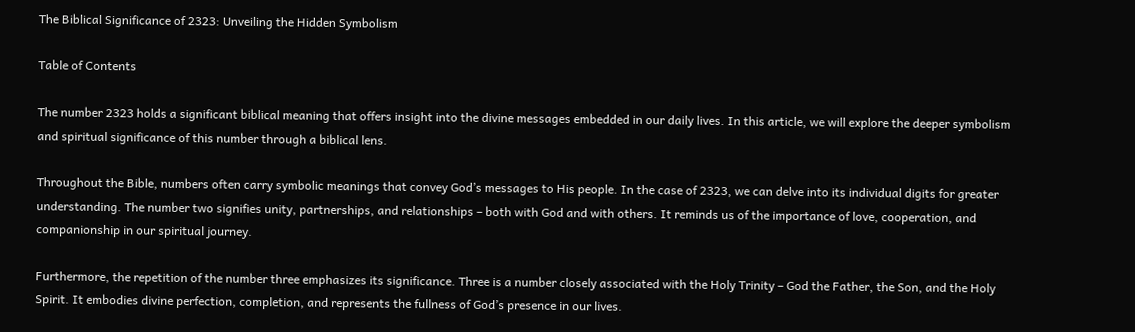The Biblical Significance of 2323: Unveiling the Hidden Symbolism

Table of Contents

The number 2323 holds a significant biblical meaning that offers insight into the divine messages embedded in our daily lives. In this article, we will explore the deeper symbolism and spiritual significance of this number through a biblical lens.

Throughout the Bible, numbers often carry symbolic meanings that convey God’s messages to His people. In the case of 2323, we can delve into its individual digits for greater understanding. The number two signifies unity, partnerships, and relationships – both with God and with others. It reminds us of the importance of love, cooperation, and companionship in our spiritual journey.

Furthermore, the repetition of the number three emphasizes its significance. Three is a number closely associated with the Holy Trinity – God the Father, the Son, and the Holy Spirit. It embodies divine perfection, completion, and represents the fullness of God’s presence in our lives.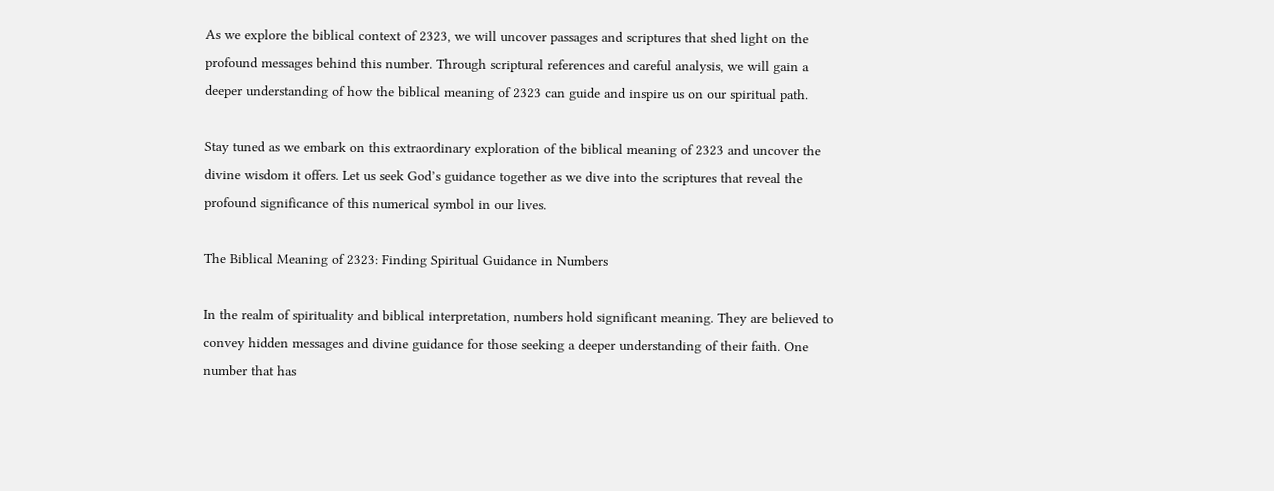As we explore the biblical context of 2323, we will uncover passages and scriptures that shed light on the profound messages behind this number. Through scriptural references and careful analysis, we will gain a deeper understanding of how the biblical meaning of 2323 can guide and inspire us on our spiritual path.

Stay tuned as we embark on this extraordinary exploration of the biblical meaning of 2323 and uncover the divine wisdom it offers. Let us seek God’s guidance together as we dive into the scriptures that reveal the profound significance of this numerical symbol in our lives.

The Biblical Meaning of 2323: Finding Spiritual Guidance in Numbers

In the realm of spirituality and biblical interpretation, numbers hold significant meaning. They are believed to convey hidden messages and divine guidance for those seeking a deeper understanding of their faith. One number that has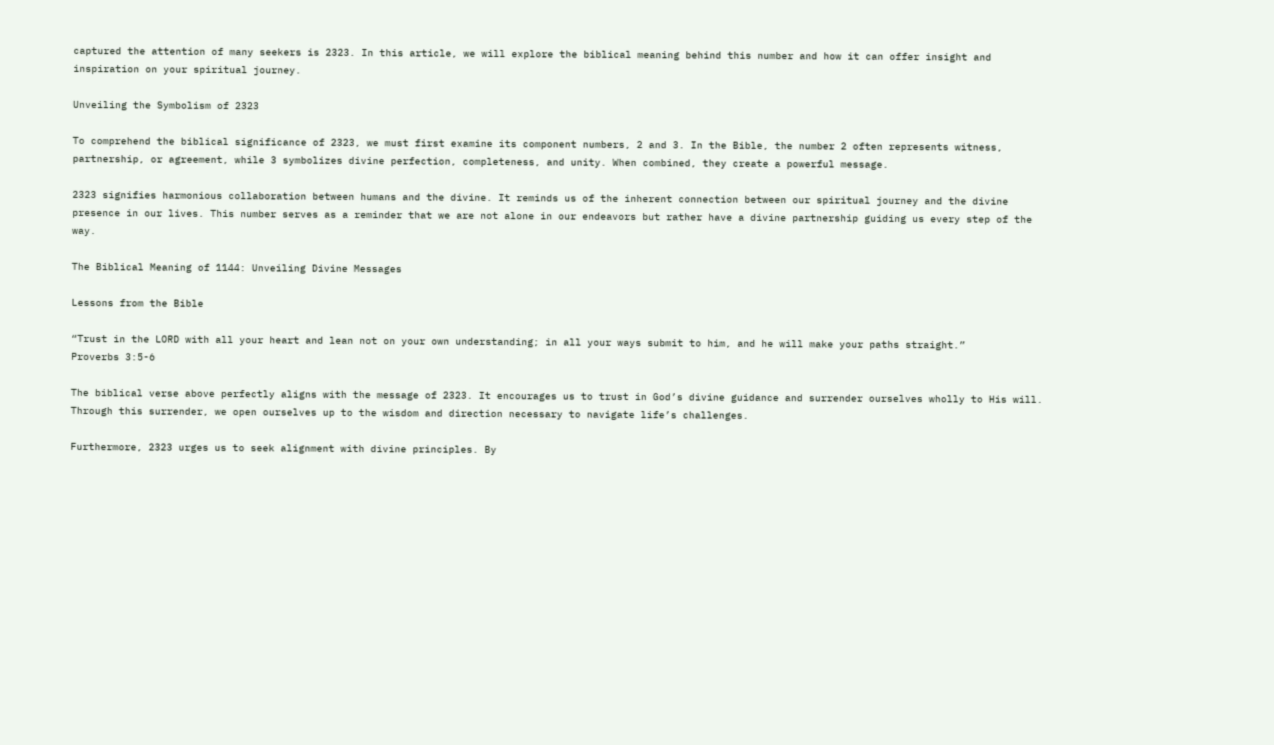captured the attention of many seekers is 2323. In this article, we will explore the biblical meaning behind this number and how it can offer insight and inspiration on your spiritual journey.

Unveiling the Symbolism of 2323

To comprehend the biblical significance of 2323, we must first examine its component numbers, 2 and 3. In the Bible, the number 2 often represents witness, partnership, or agreement, while 3 symbolizes divine perfection, completeness, and unity. When combined, they create a powerful message.

2323 signifies harmonious collaboration between humans and the divine. It reminds us of the inherent connection between our spiritual journey and the divine presence in our lives. This number serves as a reminder that we are not alone in our endeavors but rather have a divine partnership guiding us every step of the way.

The Biblical Meaning of 1144: Unveiling Divine Messages

Lessons from the Bible

“Trust in the LORD with all your heart and lean not on your own understanding; in all your ways submit to him, and he will make your paths straight.”
Proverbs 3:5-6

The biblical verse above perfectly aligns with the message of 2323. It encourages us to trust in God’s divine guidance and surrender ourselves wholly to His will. Through this surrender, we open ourselves up to the wisdom and direction necessary to navigate life’s challenges.

Furthermore, 2323 urges us to seek alignment with divine principles. By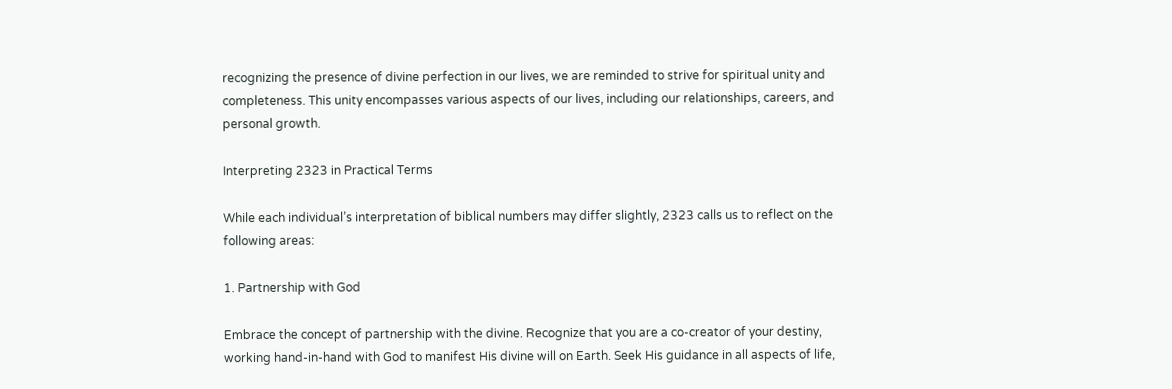recognizing the presence of divine perfection in our lives, we are reminded to strive for spiritual unity and completeness. This unity encompasses various aspects of our lives, including our relationships, careers, and personal growth.

Interpreting 2323 in Practical Terms

While each individual’s interpretation of biblical numbers may differ slightly, 2323 calls us to reflect on the following areas:

1. Partnership with God

Embrace the concept of partnership with the divine. Recognize that you are a co-creator of your destiny, working hand-in-hand with God to manifest His divine will on Earth. Seek His guidance in all aspects of life,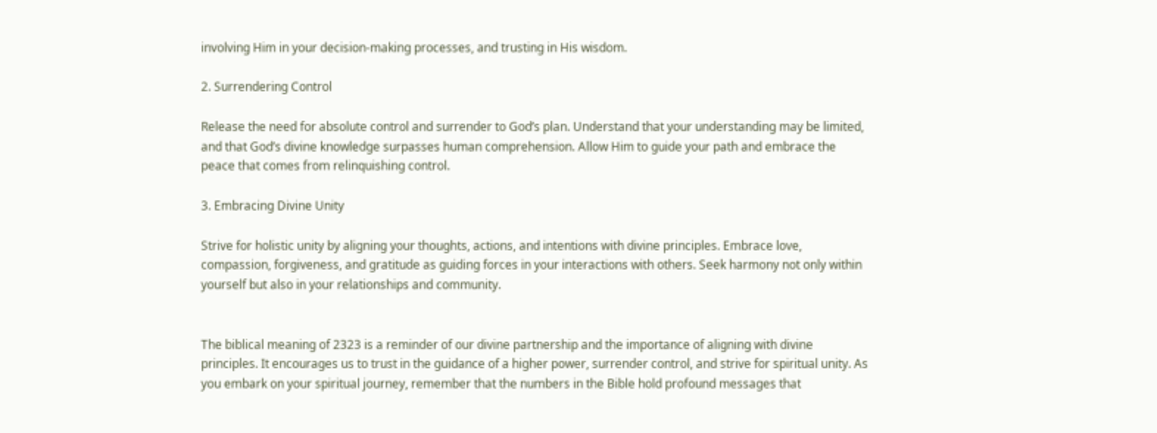involving Him in your decision-making processes, and trusting in His wisdom.

2. Surrendering Control

Release the need for absolute control and surrender to God’s plan. Understand that your understanding may be limited, and that God’s divine knowledge surpasses human comprehension. Allow Him to guide your path and embrace the peace that comes from relinquishing control.

3. Embracing Divine Unity

Strive for holistic unity by aligning your thoughts, actions, and intentions with divine principles. Embrace love, compassion, forgiveness, and gratitude as guiding forces in your interactions with others. Seek harmony not only within yourself but also in your relationships and community.


The biblical meaning of 2323 is a reminder of our divine partnership and the importance of aligning with divine principles. It encourages us to trust in the guidance of a higher power, surrender control, and strive for spiritual unity. As you embark on your spiritual journey, remember that the numbers in the Bible hold profound messages that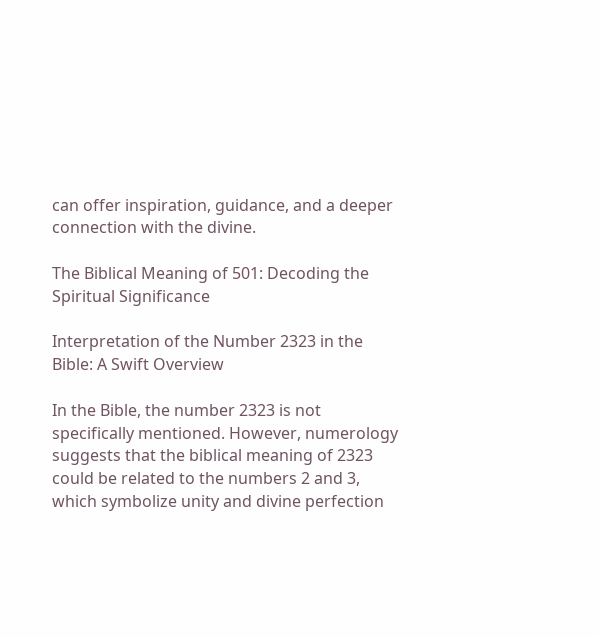can offer inspiration, guidance, and a deeper connection with the divine.

The Biblical Meaning of 501: Decoding the Spiritual Significance

Interpretation of the Number 2323 in the Bible: A Swift Overview

In the Bible, the number 2323 is not specifically mentioned. However, numerology suggests that the biblical meaning of 2323 could be related to the numbers 2 and 3, which symbolize unity and divine perfection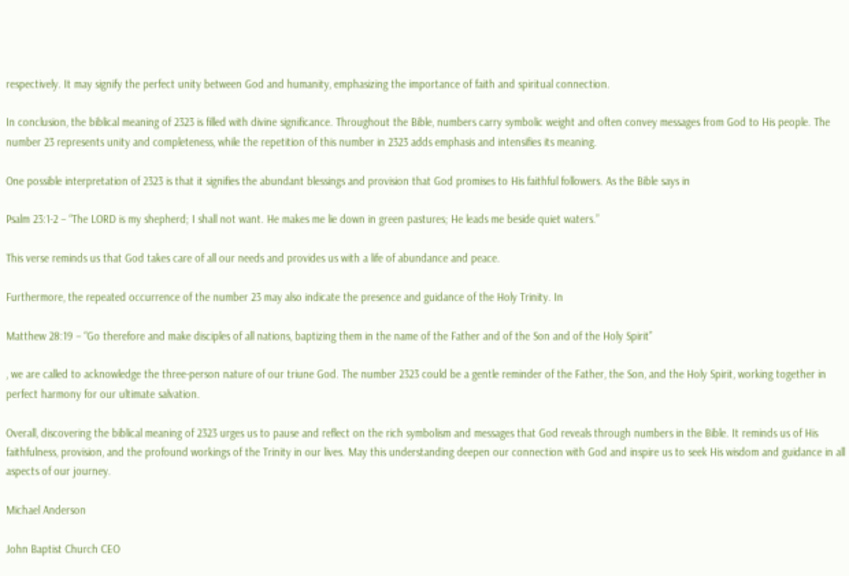respectively. It may signify the perfect unity between God and humanity, emphasizing the importance of faith and spiritual connection.

In conclusion, the biblical meaning of 2323 is filled with divine significance. Throughout the Bible, numbers carry symbolic weight and often convey messages from God to His people. The number 23 represents unity and completeness, while the repetition of this number in 2323 adds emphasis and intensifies its meaning.

One possible interpretation of 2323 is that it signifies the abundant blessings and provision that God promises to His faithful followers. As the Bible says in

Psalm 23:1-2 – “The LORD is my shepherd; I shall not want. He makes me lie down in green pastures; He leads me beside quiet waters.”

This verse reminds us that God takes care of all our needs and provides us with a life of abundance and peace.

Furthermore, the repeated occurrence of the number 23 may also indicate the presence and guidance of the Holy Trinity. In

Matthew 28:19 – “Go therefore and make disciples of all nations, baptizing them in the name of the Father and of the Son and of the Holy Spirit”

, we are called to acknowledge the three-person nature of our triune God. The number 2323 could be a gentle reminder of the Father, the Son, and the Holy Spirit, working together in perfect harmony for our ultimate salvation.

Overall, discovering the biblical meaning of 2323 urges us to pause and reflect on the rich symbolism and messages that God reveals through numbers in the Bible. It reminds us of His faithfulness, provision, and the profound workings of the Trinity in our lives. May this understanding deepen our connection with God and inspire us to seek His wisdom and guidance in all aspects of our journey.

Michael Anderson

John Baptist Church CEO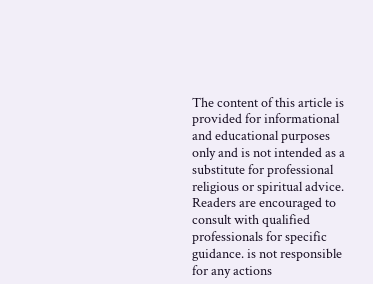The content of this article is provided for informational and educational purposes only and is not intended as a substitute for professional religious or spiritual advice. Readers are encouraged to consult with qualified professionals for specific guidance. is not responsible for any actions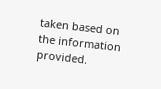taken based on the information provided.